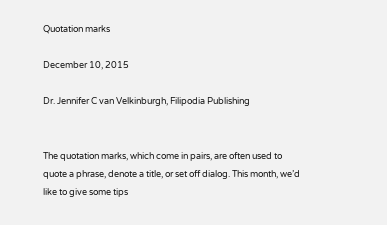Quotation marks

December 10, 2015

Dr. Jennifer C van Velkinburgh, Filipodia Publishing


The quotation marks, which come in pairs, are often used to quote a phrase, denote a title, or set off dialog. This month, we’d like to give some tips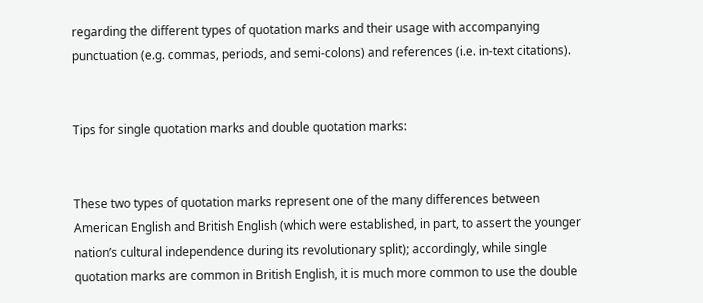regarding the different types of quotation marks and their usage with accompanying punctuation (e.g. commas, periods, and semi-colons) and references (i.e. in-text citations).


Tips for single quotation marks and double quotation marks:


These two types of quotation marks represent one of the many differences between American English and British English (which were established, in part, to assert the younger nation’s cultural independence during its revolutionary split); accordingly, while single quotation marks are common in British English, it is much more common to use the double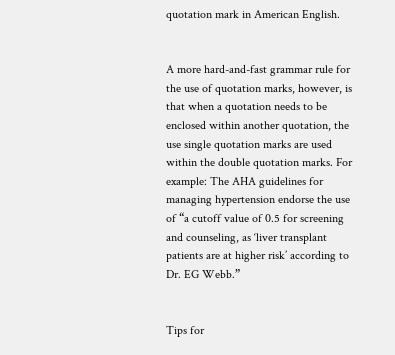quotation mark in American English.


A more hard-and-fast grammar rule for the use of quotation marks, however, is that when a quotation needs to be enclosed within another quotation, the use single quotation marks are used within the double quotation marks. For example: The AHA guidelines for managing hypertension endorse the use of “a cutoff value of 0.5 for screening and counseling, as ‘liver transplant patients are at higher risk’ according to Dr. EG Webb.”


Tips for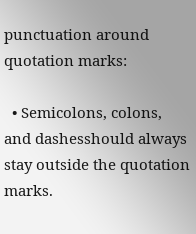punctuation around quotation marks:

  • Semicolons, colons, and dashesshould always stay outside the quotation marks.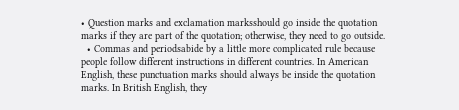• Question marks and exclamation marksshould go inside the quotation marks if they are part of the quotation; otherwise, they need to go outside.
  • Commas and periodsabide by a little more complicated rule because people follow different instructions in different countries. In American English, these punctuation marks should always be inside the quotation marks. In British English, they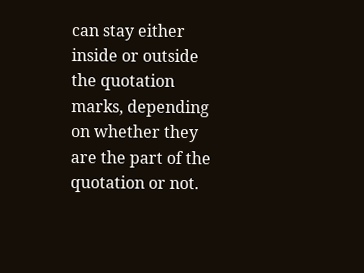can stay either inside or outside the quotation marks, depending on whether they are the part of the quotation or not.